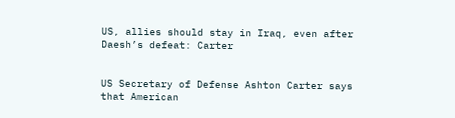US, allies should stay in Iraq, even after Daesh’s defeat: Carter


US Secretary of Defense Ashton Carter says that American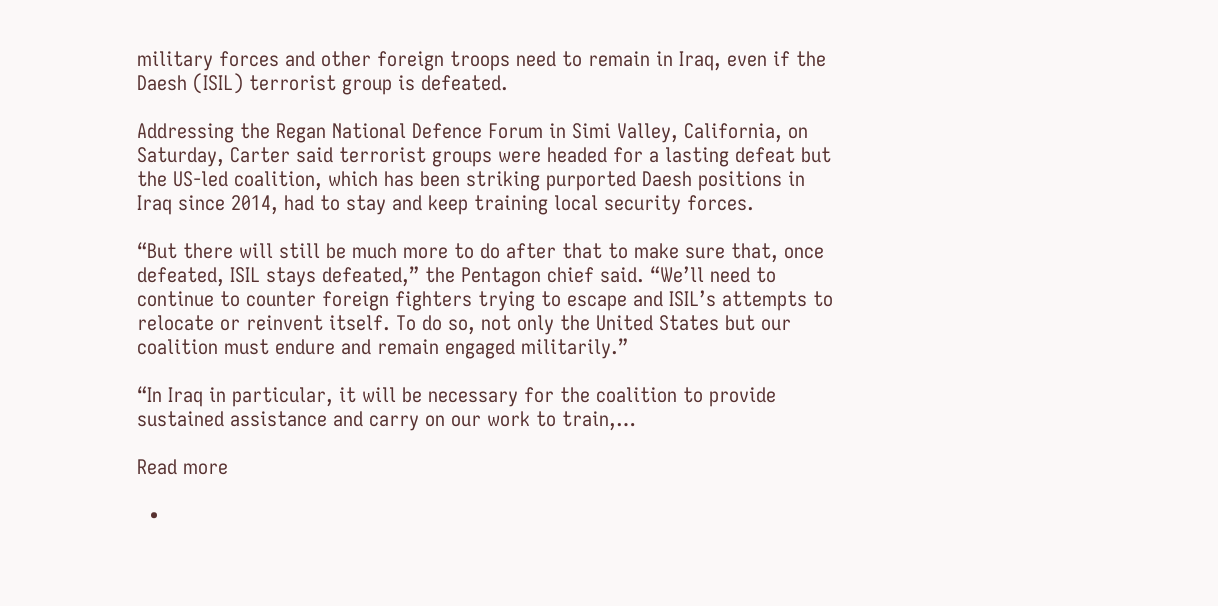military forces and other foreign troops need to remain in Iraq, even if the Daesh (ISIL) terrorist group is defeated.

Addressing the Regan National Defence Forum in Simi Valley, California, on Saturday, Carter said terrorist groups were headed for a lasting defeat but the US-led coalition, which has been striking purported Daesh positions in Iraq since 2014, had to stay and keep training local security forces.

“But there will still be much more to do after that to make sure that, once defeated, ISIL stays defeated,” the Pentagon chief said. “We’ll need to continue to counter foreign fighters trying to escape and ISIL’s attempts to relocate or reinvent itself. To do so, not only the United States but our coalition must endure and remain engaged militarily.”

“In Iraq in particular, it will be necessary for the coalition to provide sustained assistance and carry on our work to train,…

Read more

  •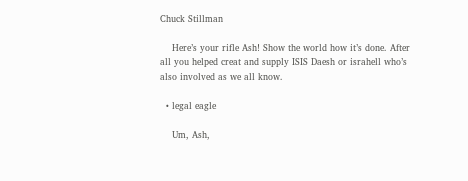Chuck Stillman

    Here’s your rifle Ash! Show the world how it’s done. After all you helped creat and supply ISIS Daesh or israhell who’s also involved as we all know.

  • legal eagle

    Um, Ash,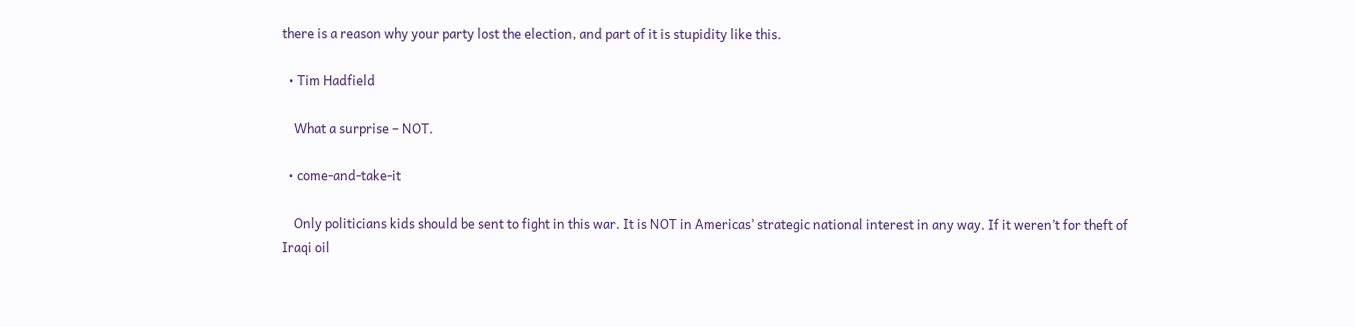there is a reason why your party lost the election, and part of it is stupidity like this.

  • Tim Hadfield

    What a surprise – NOT.

  • come-and-take-it

    Only politicians kids should be sent to fight in this war. It is NOT in Americas’ strategic national interest in any way. If it weren’t for theft of Iraqi oil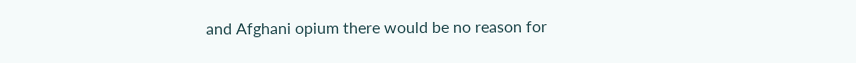and Afghani opium there would be no reason for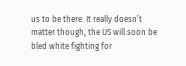us to be there. It really doesn’t matter though, the US will soon be bled white fighting for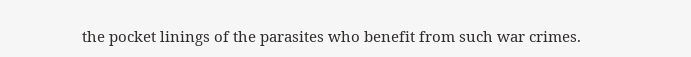the pocket linings of the parasites who benefit from such war crimes.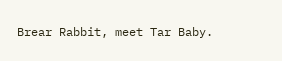Brear Rabbit, meet Tar Baby.